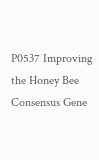P0537 Improving the Honey Bee Consensus Gene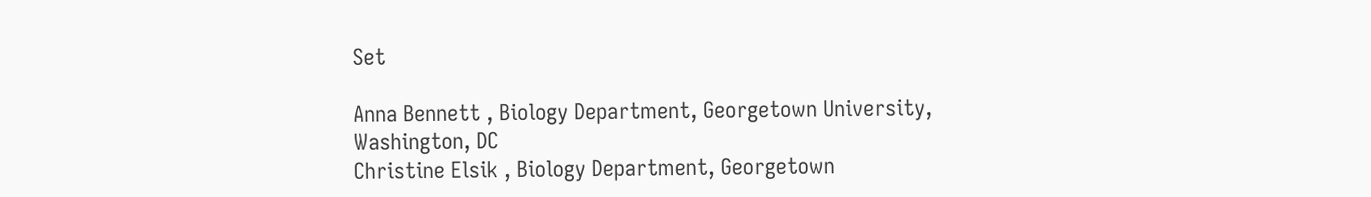Set

Anna Bennett , Biology Department, Georgetown University, Washington, DC
Christine Elsik , Biology Department, Georgetown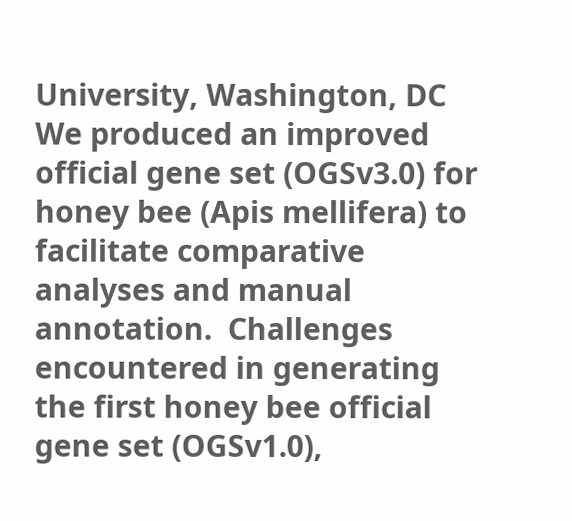University, Washington, DC
We produced an improved official gene set (OGSv3.0) for honey bee (Apis mellifera) to facilitate comparative analyses and manual annotation.  Challenges encountered in generating the first honey bee official gene set (OGSv1.0),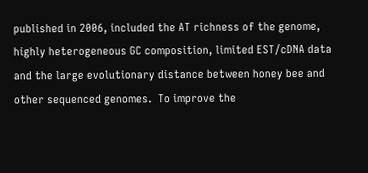published in 2006, included the AT richness of the genome, highly heterogeneous GC composition, limited EST/cDNA data and the large evolutionary distance between honey bee and other sequenced genomes.  To improve the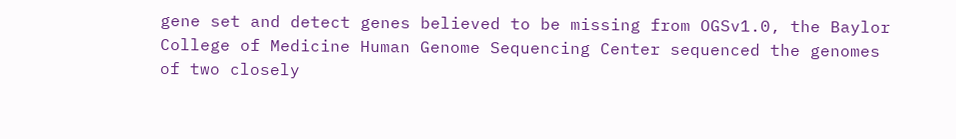gene set and detect genes believed to be missing from OGSv1.0, the Baylor College of Medicine Human Genome Sequencing Center sequenced the genomes of two closely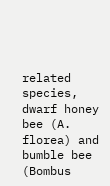related species, dwarf honey bee (A. florea) and bumble bee (Bombus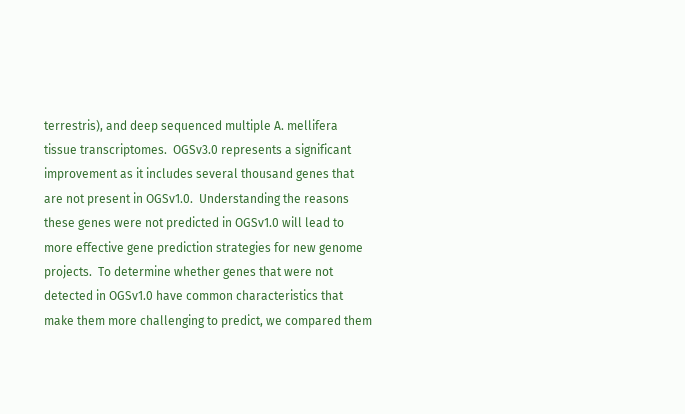terrestris), and deep sequenced multiple A. mellifera tissue transcriptomes.  OGSv3.0 represents a significant improvement as it includes several thousand genes that are not present in OGSv1.0.  Understanding the reasons these genes were not predicted in OGSv1.0 will lead to more effective gene prediction strategies for new genome projects.  To determine whether genes that were not detected in OGSv1.0 have common characteristics that make them more challenging to predict, we compared them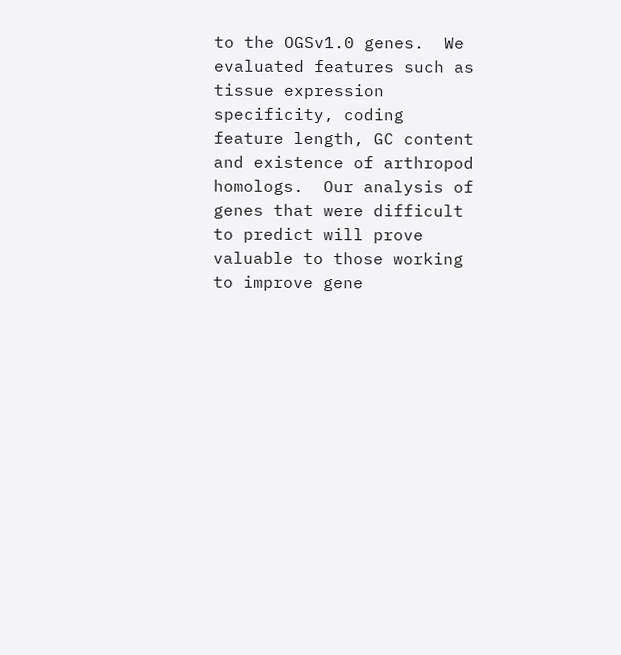to the OGSv1.0 genes.  We evaluated features such as tissue expression specificity, coding feature length, GC content and existence of arthropod homologs.  Our analysis of genes that were difficult to predict will prove valuable to those working to improve gene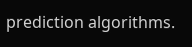prediction algorithms.